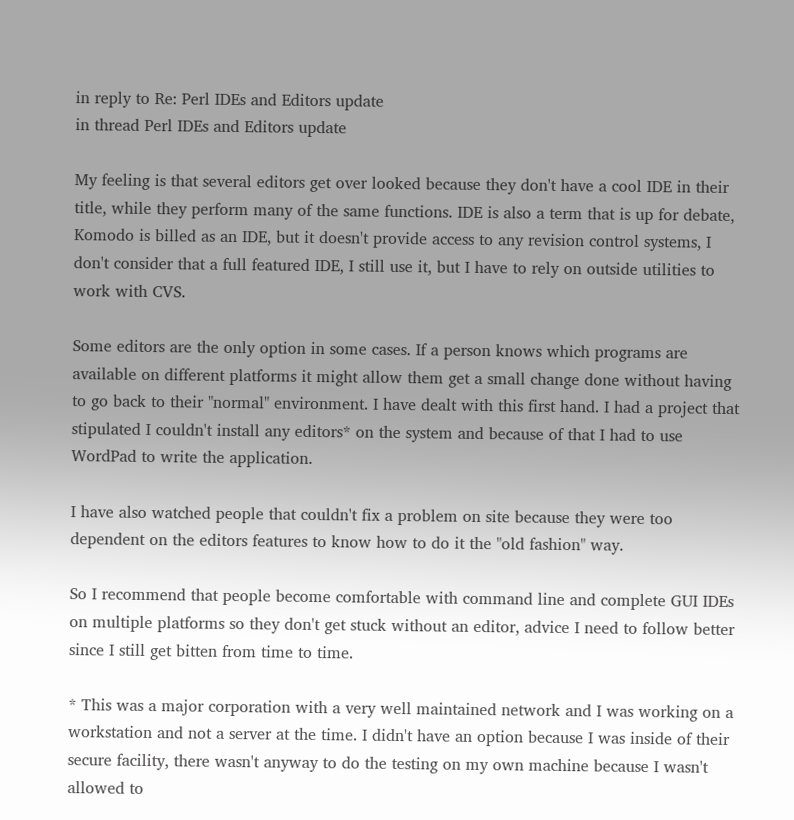in reply to Re: Perl IDEs and Editors update
in thread Perl IDEs and Editors update

My feeling is that several editors get over looked because they don't have a cool IDE in their title, while they perform many of the same functions. IDE is also a term that is up for debate, Komodo is billed as an IDE, but it doesn't provide access to any revision control systems, I don't consider that a full featured IDE, I still use it, but I have to rely on outside utilities to work with CVS.

Some editors are the only option in some cases. If a person knows which programs are available on different platforms it might allow them get a small change done without having to go back to their "normal" environment. I have dealt with this first hand. I had a project that stipulated I couldn't install any editors* on the system and because of that I had to use WordPad to write the application.

I have also watched people that couldn't fix a problem on site because they were too dependent on the editors features to know how to do it the "old fashion" way.

So I recommend that people become comfortable with command line and complete GUI IDEs on multiple platforms so they don't get stuck without an editor, advice I need to follow better since I still get bitten from time to time.

* This was a major corporation with a very well maintained network and I was working on a workstation and not a server at the time. I didn't have an option because I was inside of their secure facility, there wasn't anyway to do the testing on my own machine because I wasn't allowed to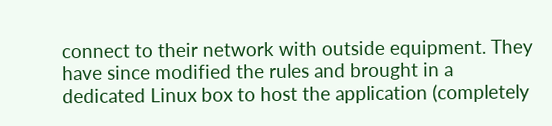connect to their network with outside equipment. They have since modified the rules and brought in a dedicated Linux box to host the application (completely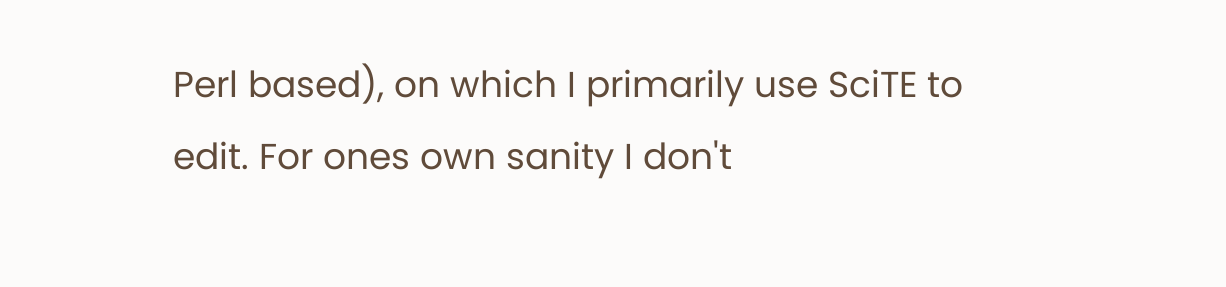Perl based), on which I primarily use SciTE to edit. For ones own sanity I don't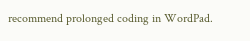recommend prolonged coding in WordPad.